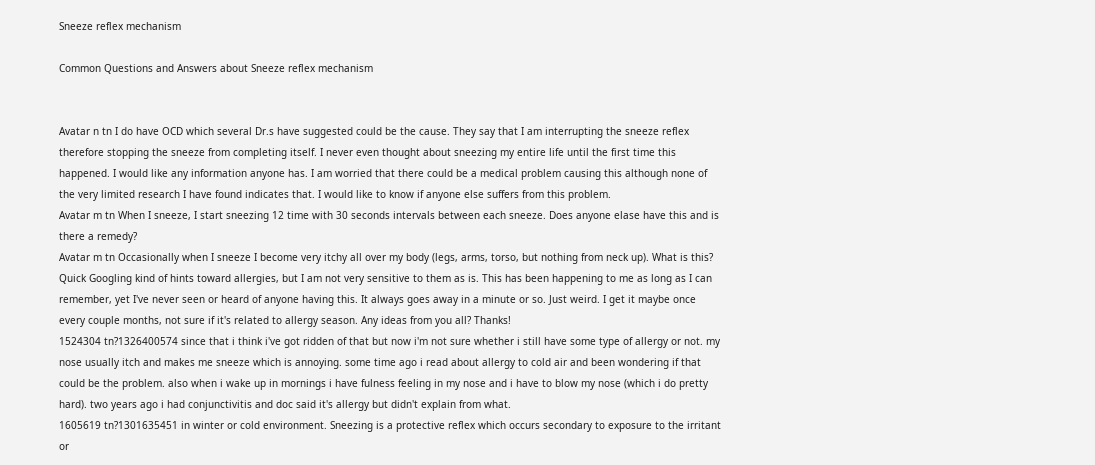Sneeze reflex mechanism

Common Questions and Answers about Sneeze reflex mechanism


Avatar n tn I do have OCD which several Dr.s have suggested could be the cause. They say that I am interrupting the sneeze reflex therefore stopping the sneeze from completing itself. I never even thought about sneezing my entire life until the first time this happened. I would like any information anyone has. I am worried that there could be a medical problem causing this although none of the very limited research I have found indicates that. I would like to know if anyone else suffers from this problem.
Avatar m tn When I sneeze, I start sneezing 12 time with 30 seconds intervals between each sneeze. Does anyone elase have this and is there a remedy?
Avatar m tn Occasionally when I sneeze I become very itchy all over my body (legs, arms, torso, but nothing from neck up). What is this? Quick Googling kind of hints toward allergies, but I am not very sensitive to them as is. This has been happening to me as long as I can remember, yet I've never seen or heard of anyone having this. It always goes away in a minute or so. Just weird. I get it maybe once every couple months, not sure if it's related to allergy season. Any ideas from you all? Thanks!
1524304 tn?1326400574 since that i think i've got ridden of that but now i'm not sure whether i still have some type of allergy or not. my nose usually itch and makes me sneeze which is annoying. some time ago i read about allergy to cold air and been wondering if that could be the problem. also when i wake up in mornings i have fulness feeling in my nose and i have to blow my nose (which i do pretty hard). two years ago i had conjunctivitis and doc said it's allergy but didn't explain from what.
1605619 tn?1301635451 in winter or cold environment. Sneezing is a protective reflex which occurs secondary to exposure to the irritant or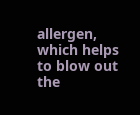allergen, which helps to blow out the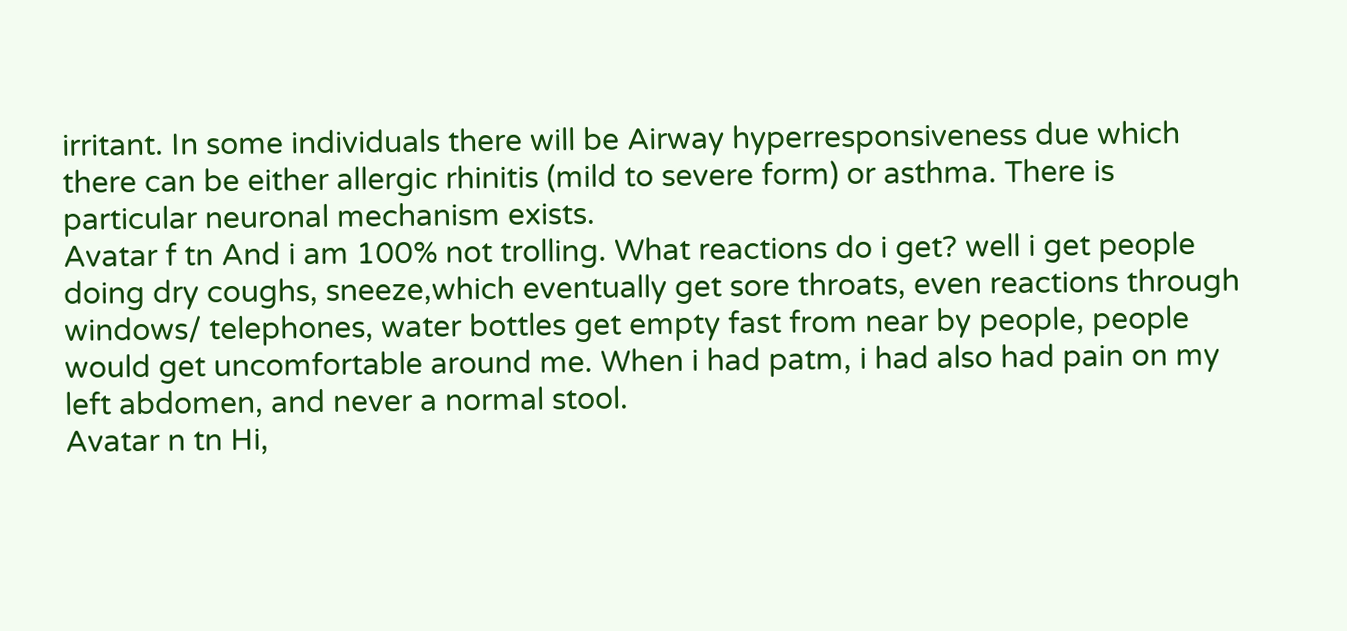irritant. In some individuals there will be Airway hyperresponsiveness due which there can be either allergic rhinitis (mild to severe form) or asthma. There is particular neuronal mechanism exists.
Avatar f tn And i am 100% not trolling. What reactions do i get? well i get people doing dry coughs, sneeze,which eventually get sore throats, even reactions through windows/ telephones, water bottles get empty fast from near by people, people would get uncomfortable around me. When i had patm, i had also had pain on my left abdomen, and never a normal stool.
Avatar n tn Hi,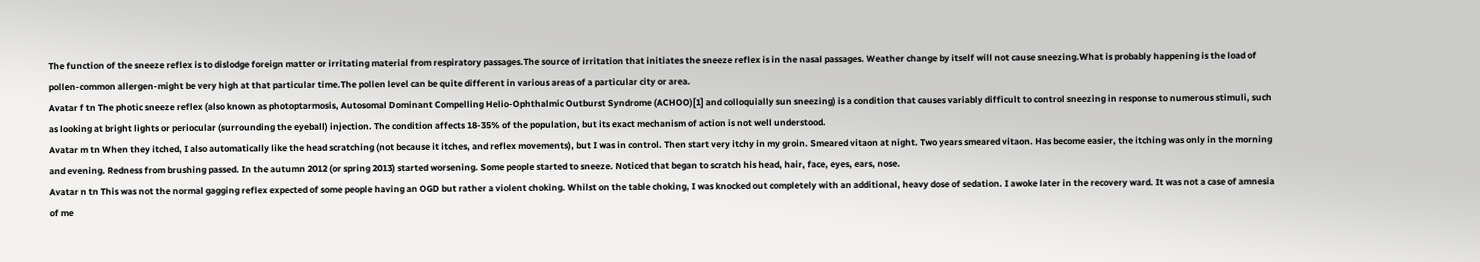The function of the sneeze reflex is to dislodge foreign matter or irritating material from respiratory passages.The source of irritation that initiates the sneeze reflex is in the nasal passages. Weather change by itself will not cause sneezing.What is probably happening is the load of pollen-common allergen-might be very high at that particular time.The pollen level can be quite different in various areas of a particular city or area.
Avatar f tn The photic sneeze reflex (also known as photoptarmosis, Autosomal Dominant Compelling Helio-Ophthalmic Outburst Syndrome (ACHOO)[1] and colloquially sun sneezing) is a condition that causes variably difficult to control sneezing in response to numerous stimuli, such as looking at bright lights or periocular (surrounding the eyeball) injection. The condition affects 18-35% of the population, but its exact mechanism of action is not well understood.
Avatar m tn When they itched, I also automatically like the head scratching (not because it itches, and reflex movements), but I was in control. Then start very itchy in my groin. Smeared vitaon at night. Two years smeared vitaon. Has become easier, the itching was only in the morning and evening. Redness from brushing passed. In the autumn 2012 (or spring 2013) started worsening. Some people started to sneeze. Noticed that began to scratch his head, hair, face, eyes, ears, nose.
Avatar n tn This was not the normal gagging reflex expected of some people having an OGD but rather a violent choking. Whilst on the table choking, I was knocked out completely with an additional, heavy dose of sedation. I awoke later in the recovery ward. It was not a case of amnesia of me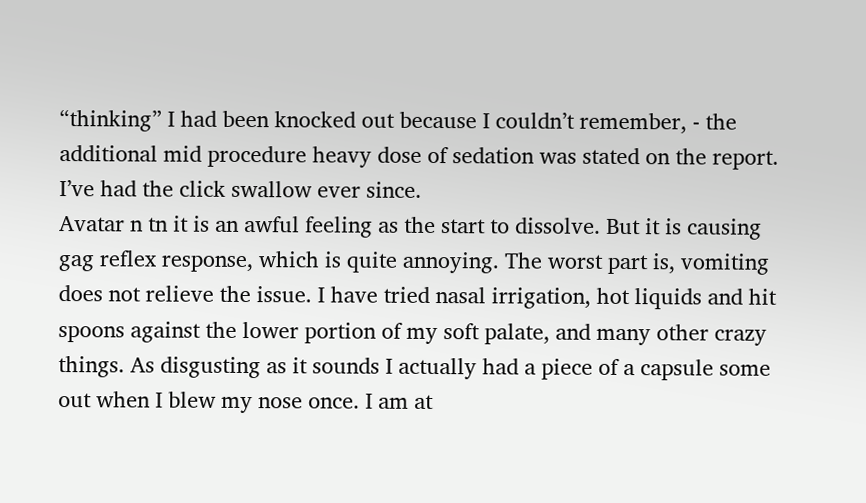“thinking” I had been knocked out because I couldn’t remember, - the additional mid procedure heavy dose of sedation was stated on the report. I’ve had the click swallow ever since.
Avatar n tn it is an awful feeling as the start to dissolve. But it is causing gag reflex response, which is quite annoying. The worst part is, vomiting does not relieve the issue. I have tried nasal irrigation, hot liquids and hit spoons against the lower portion of my soft palate, and many other crazy things. As disgusting as it sounds I actually had a piece of a capsule some out when I blew my nose once. I am at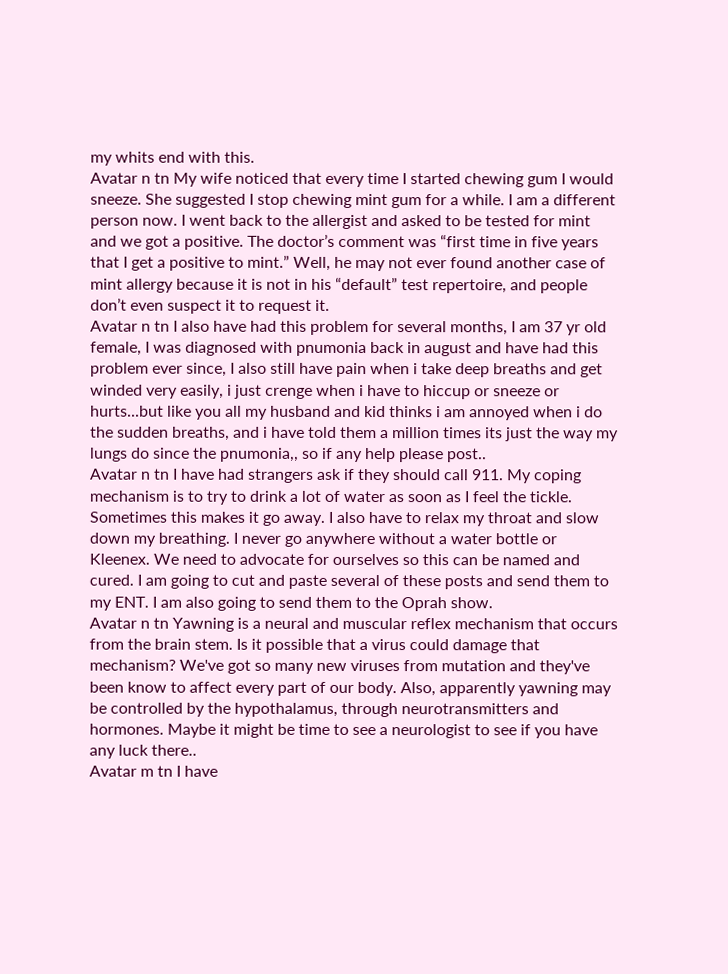my whits end with this.
Avatar n tn My wife noticed that every time I started chewing gum I would sneeze. She suggested I stop chewing mint gum for a while. I am a different person now. I went back to the allergist and asked to be tested for mint and we got a positive. The doctor’s comment was “first time in five years that I get a positive to mint.” Well, he may not ever found another case of mint allergy because it is not in his “default” test repertoire, and people don’t even suspect it to request it.
Avatar n tn I also have had this problem for several months, I am 37 yr old female, I was diagnosed with pnumonia back in august and have had this problem ever since, I also still have pain when i take deep breaths and get winded very easily, i just crenge when i have to hiccup or sneeze or hurts...but like you all my husband and kid thinks i am annoyed when i do the sudden breaths, and i have told them a million times its just the way my lungs do since the pnumonia,, so if any help please post..
Avatar n tn I have had strangers ask if they should call 911. My coping mechanism is to try to drink a lot of water as soon as I feel the tickle. Sometimes this makes it go away. I also have to relax my throat and slow down my breathing. I never go anywhere without a water bottle or Kleenex. We need to advocate for ourselves so this can be named and cured. I am going to cut and paste several of these posts and send them to my ENT. I am also going to send them to the Oprah show.
Avatar n tn Yawning is a neural and muscular reflex mechanism that occurs from the brain stem. Is it possible that a virus could damage that mechanism? We've got so many new viruses from mutation and they've been know to affect every part of our body. Also, apparently yawning may be controlled by the hypothalamus, through neurotransmitters and hormones. Maybe it might be time to see a neurologist to see if you have any luck there..
Avatar m tn I have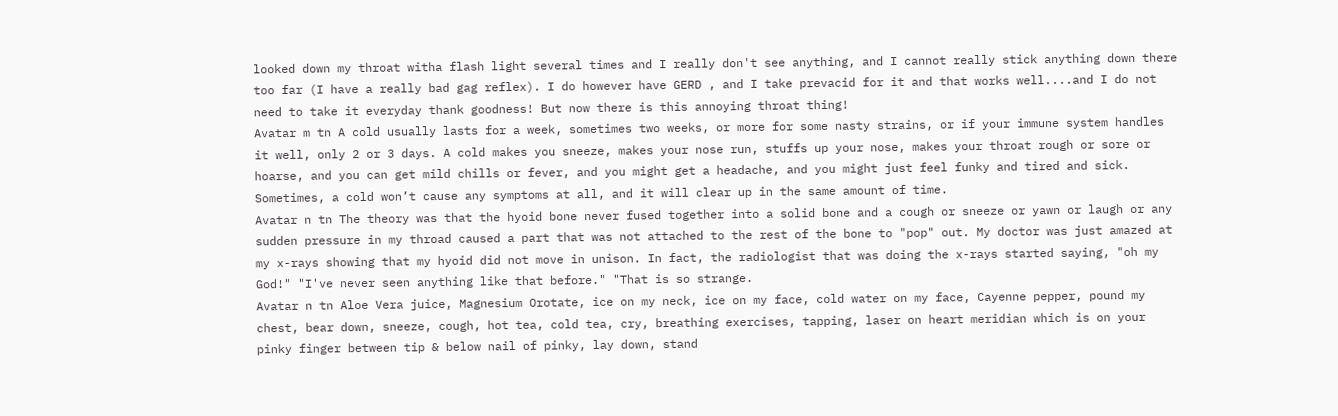looked down my throat witha flash light several times and I really don't see anything, and I cannot really stick anything down there too far (I have a really bad gag reflex). I do however have GERD , and I take prevacid for it and that works well....and I do not need to take it everyday thank goodness! But now there is this annoying throat thing!
Avatar m tn A cold usually lasts for a week, sometimes two weeks, or more for some nasty strains, or if your immune system handles it well, only 2 or 3 days. A cold makes you sneeze, makes your nose run, stuffs up your nose, makes your throat rough or sore or hoarse, and you can get mild chills or fever, and you might get a headache, and you might just feel funky and tired and sick. Sometimes, a cold won’t cause any symptoms at all, and it will clear up in the same amount of time.
Avatar n tn The theory was that the hyoid bone never fused together into a solid bone and a cough or sneeze or yawn or laugh or any sudden pressure in my throad caused a part that was not attached to the rest of the bone to "pop" out. My doctor was just amazed at my x-rays showing that my hyoid did not move in unison. In fact, the radiologist that was doing the x-rays started saying, "oh my God!" "I've never seen anything like that before." "That is so strange.
Avatar n tn Aloe Vera juice, Magnesium Orotate, ice on my neck, ice on my face, cold water on my face, Cayenne pepper, pound my chest, bear down, sneeze, cough, hot tea, cold tea, cry, breathing exercises, tapping, laser on heart meridian which is on your pinky finger between tip & below nail of pinky, lay down, stand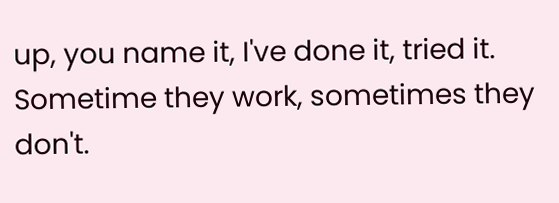up, you name it, I've done it, tried it. Sometime they work, sometimes they don't.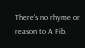There's no rhyme or reason to A Fib.